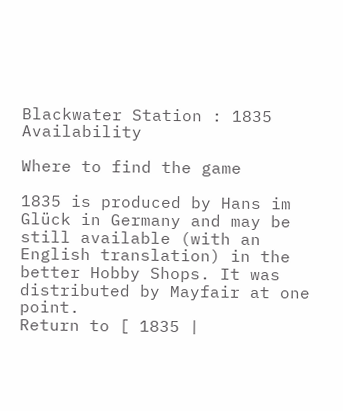Blackwater Station : 1835 Availability

Where to find the game

1835 is produced by Hans im Glück in Germany and may be still available (with an English translation) in the better Hobby Shops. It was distributed by Mayfair at one point.
Return to [ 1835 |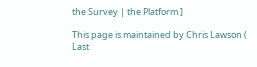the Survey | the Platform ]

This page is maintained by Chris Lawson (
Last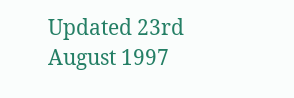Updated 23rd August 1997